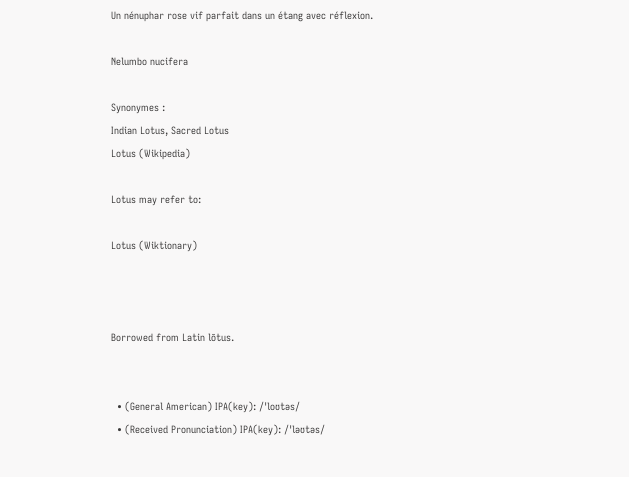Un nénuphar rose vif parfait dans un étang avec réflexion.

Nelumbo nucifera

Synonymes :
Indian Lotus, Sacred Lotus
Lotus (Wikipedia)

Lotus may refer to:

Lotus (Wiktionary)



Borrowed from Latin lōtus.


  • (General American) IPA(key): /ˈloʊtəs/
  • (Received Pronunciation) IPA(key): /ˈləʊtəs/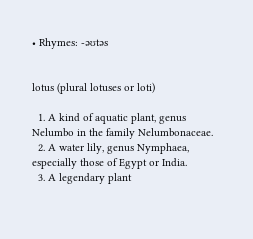• Rhymes: -əʊtəs


lotus (plural lotuses or loti)

  1. A kind of aquatic plant, genus Nelumbo in the family Nelumbonaceae.
  2. A water lily, genus Nymphaea, especially those of Egypt or India.
  3. A legendary plant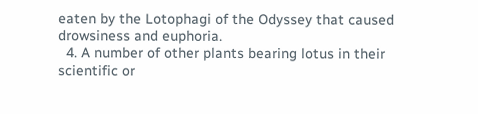eaten by the Lotophagi of the Odyssey that caused drowsiness and euphoria.
  4. A number of other plants bearing lotus in their scientific or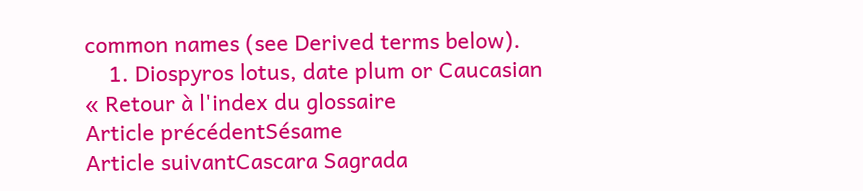common names (see Derived terms below).
    1. Diospyros lotus, date plum or Caucasian
« Retour à l'index du glossaire
Article précédentSésame
Article suivantCascara Sagrada